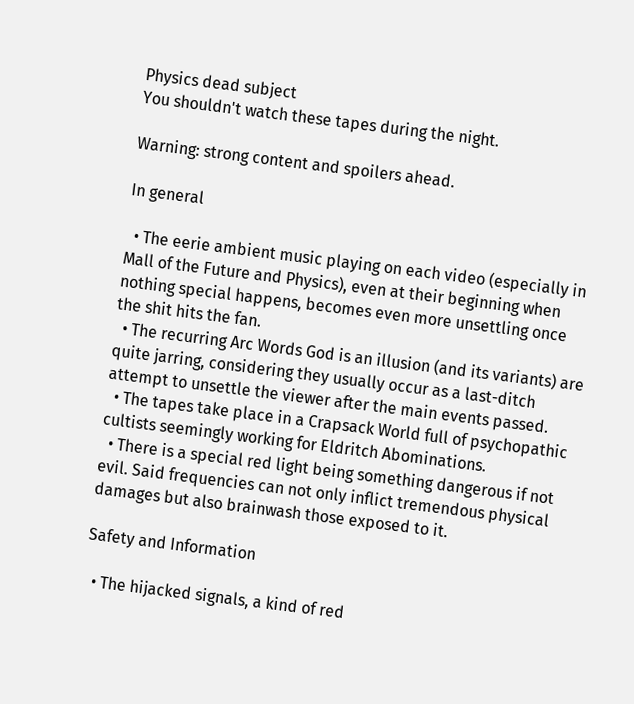Physics dead subject
You shouldn't watch these tapes during the night.

Warning: strong content and spoilers ahead.

In general

  • The eerie ambient music playing on each video (especially in Mall of the Future and Physics), even at their beginning when nothing special happens, becomes even more unsettling once the shit hits the fan.
  • The recurring Arc Words God is an illusion (and its variants) are quite jarring, considering they usually occur as a last-ditch attempt to unsettle the viewer after the main events passed.
  • The tapes take place in a Crapsack World full of psychopathic cultists seemingly working for Eldritch Abominations.
  • There is a special red light being something dangerous if not evil. Said frequencies can not only inflict tremendous physical damages but also brainwash those exposed to it.

Safety and Information

  • The hijacked signals, a kind of red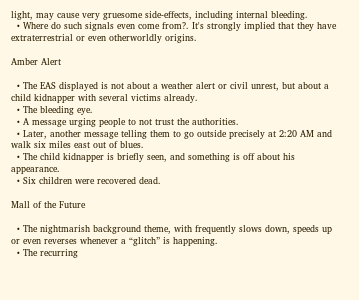light, may cause very gruesome side-effects, including internal bleeding.
  • Where do such signals even come from?. It's strongly implied that they have extraterrestrial or even otherworldly origins.

Amber Alert

  • The EAS displayed is not about a weather alert or civil unrest, but about a child kidnapper with several victims already.
  • The bleeding eye.
  • A message urging people to not trust the authorities.
  • Later, another message telling them to go outside precisely at 2:20 AM and walk six miles east out of blues.
  • The child kidnapper is briefly seen, and something is off about his appearance.
  • Six children were recovered dead.

Mall of the Future

  • The nightmarish background theme, with frequently slows down, speeds up or even reverses whenever a “glitch” is happening.
  • The recurring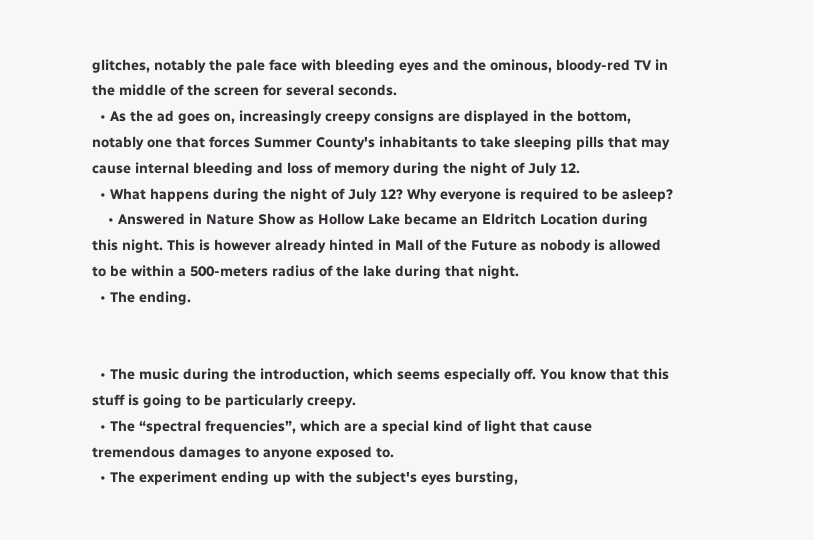glitches, notably the pale face with bleeding eyes and the ominous, bloody-red TV in the middle of the screen for several seconds.
  • As the ad goes on, increasingly creepy consigns are displayed in the bottom, notably one that forces Summer County's inhabitants to take sleeping pills that may cause internal bleeding and loss of memory during the night of July 12.
  • What happens during the night of July 12? Why everyone is required to be asleep?
    • Answered in Nature Show as Hollow Lake became an Eldritch Location during this night. This is however already hinted in Mall of the Future as nobody is allowed to be within a 500-meters radius of the lake during that night.
  • The ending.


  • The music during the introduction, which seems especially off. You know that this stuff is going to be particularly creepy.
  • The “spectral frequencies”, which are a special kind of light that cause tremendous damages to anyone exposed to.
  • The experiment ending up with the subject's eyes bursting,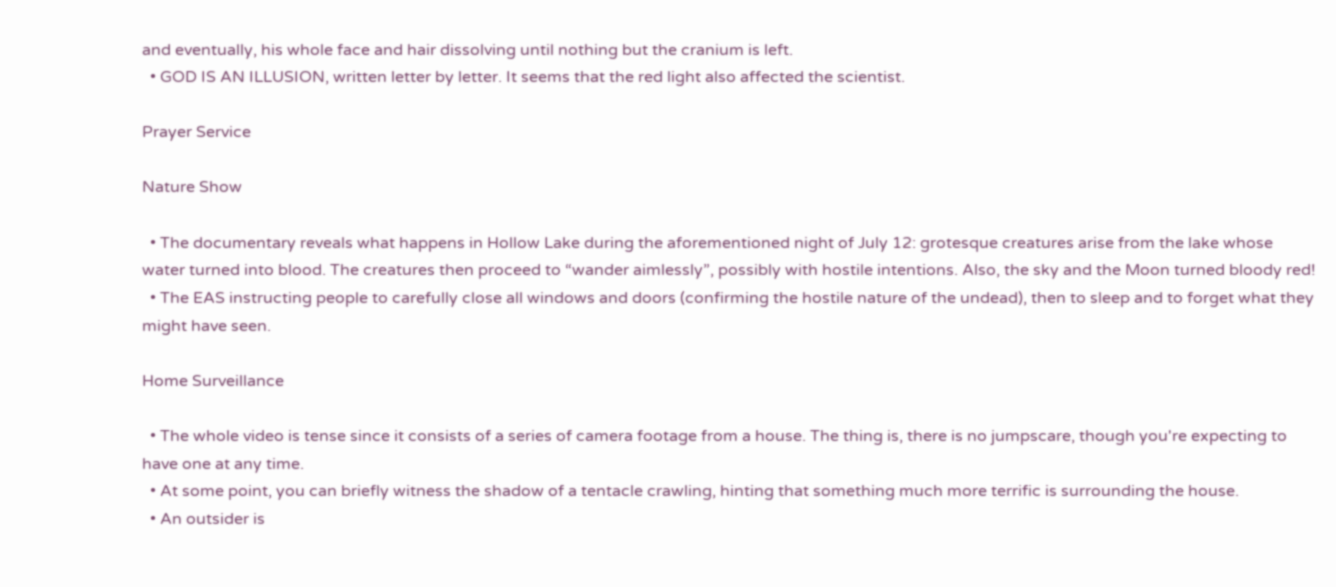and eventually, his whole face and hair dissolving until nothing but the cranium is left.
  • GOD IS AN ILLUSION, written letter by letter. It seems that the red light also affected the scientist.

Prayer Service

Nature Show

  • The documentary reveals what happens in Hollow Lake during the aforementioned night of July 12: grotesque creatures arise from the lake whose water turned into blood. The creatures then proceed to “wander aimlessly”, possibly with hostile intentions. Also, the sky and the Moon turned bloody red!
  • The EAS instructing people to carefully close all windows and doors (confirming the hostile nature of the undead), then to sleep and to forget what they might have seen.

Home Surveillance

  • The whole video is tense since it consists of a series of camera footage from a house. The thing is, there is no jumpscare, though you're expecting to have one at any time.
  • At some point, you can briefly witness the shadow of a tentacle crawling, hinting that something much more terrific is surrounding the house.
  • An outsider is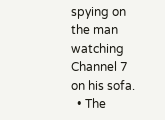spying on the man watching Channel 7 on his sofa.
  • The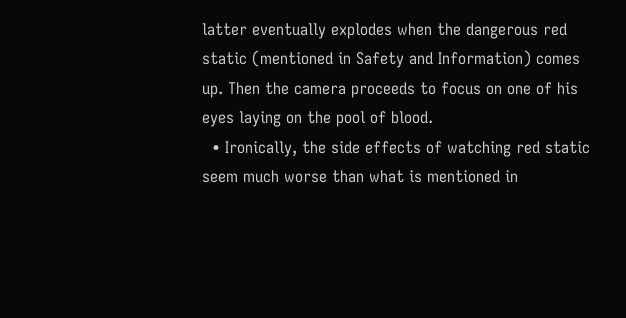latter eventually explodes when the dangerous red static (mentioned in Safety and Information) comes up. Then the camera proceeds to focus on one of his eyes laying on the pool of blood.
  • Ironically, the side effects of watching red static seem much worse than what is mentioned in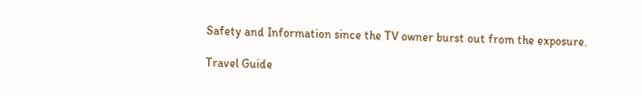Safety and Information since the TV owner burst out from the exposure.

Travel Guide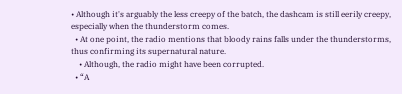• Although it's arguably the less creepy of the batch, the dashcam is still eerily creepy, especially when the thunderstorm comes.
  • At one point, the radio mentions that bloody rains falls under the thunderstorms, thus confirming its supernatural nature.
    • Although, the radio might have been corrupted.
  • “A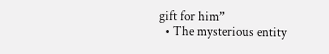gift for him”
  • The mysterious entity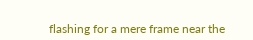flashing for a mere frame near the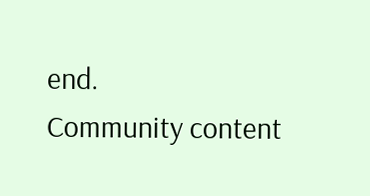end.
Community content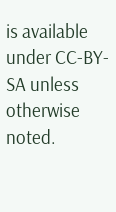is available under CC-BY-SA unless otherwise noted.